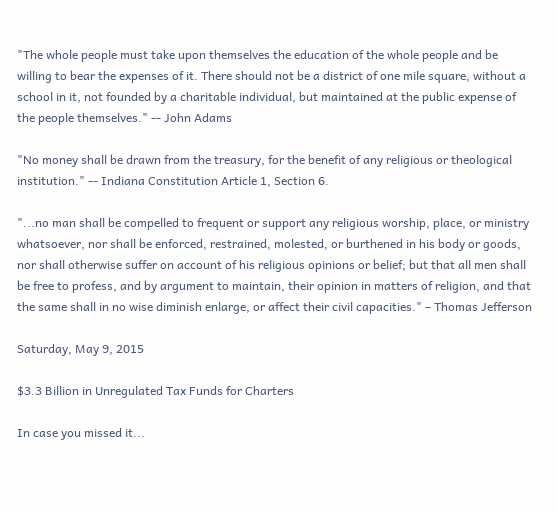"The whole people must take upon themselves the education of the whole people and be willing to bear the expenses of it. There should not be a district of one mile square, without a school in it, not founded by a charitable individual, but maintained at the public expense of the people themselves." -- John Adams

"No money shall be drawn from the treasury, for the benefit of any religious or theological institution." -- Indiana Constitution Article 1, Section 6.

"...no man shall be compelled to frequent or support any religious worship, place, or ministry whatsoever, nor shall be enforced, restrained, molested, or burthened in his body or goods, nor shall otherwise suffer on account of his religious opinions or belief; but that all men shall be free to profess, and by argument to maintain, their opinion in matters of religion, and that the same shall in no wise diminish enlarge, or affect their civil capacities." – Thomas Jefferson

Saturday, May 9, 2015

$3.3 Billion in Unregulated Tax Funds for Charters

In case you missed it...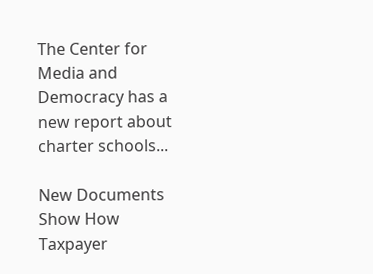The Center for Media and Democracy has a new report about charter schools...

New Documents Show How Taxpayer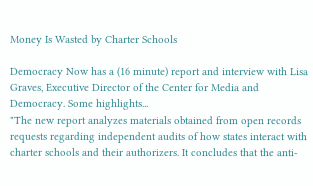Money Is Wasted by Charter Schools

Democracy Now has a (16 minute) report and interview with Lisa Graves, Executive Director of the Center for Media and Democracy. Some highlights...
"The new report analyzes materials obtained from open records requests regarding independent audits of how states interact with charter schools and their authorizers. It concludes that the anti-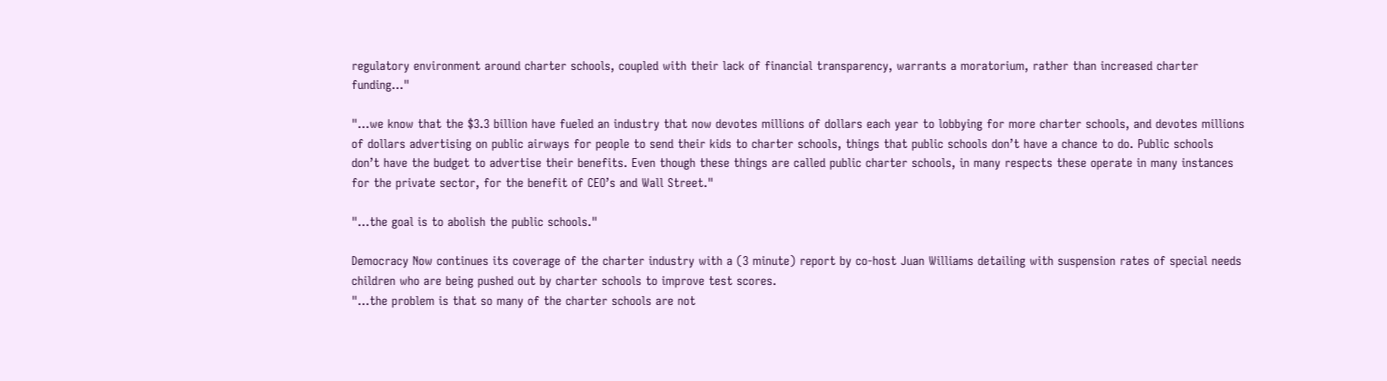regulatory environment around charter schools, coupled with their lack of financial transparency, warrants a moratorium, rather than increased charter funding..."

"...we know that the $3.3 billion have fueled an industry that now devotes millions of dollars each year to lobbying for more charter schools, and devotes millions of dollars advertising on public airways for people to send their kids to charter schools, things that public schools don’t have a chance to do. Public schools don’t have the budget to advertise their benefits. Even though these things are called public charter schools, in many respects these operate in many instances for the private sector, for the benefit of CEO’s and Wall Street."

"...the goal is to abolish the public schools."

Democracy Now continues its coverage of the charter industry with a (3 minute) report by co-host Juan Williams detailing with suspension rates of special needs children who are being pushed out by charter schools to improve test scores.
"...the problem is that so many of the charter schools are not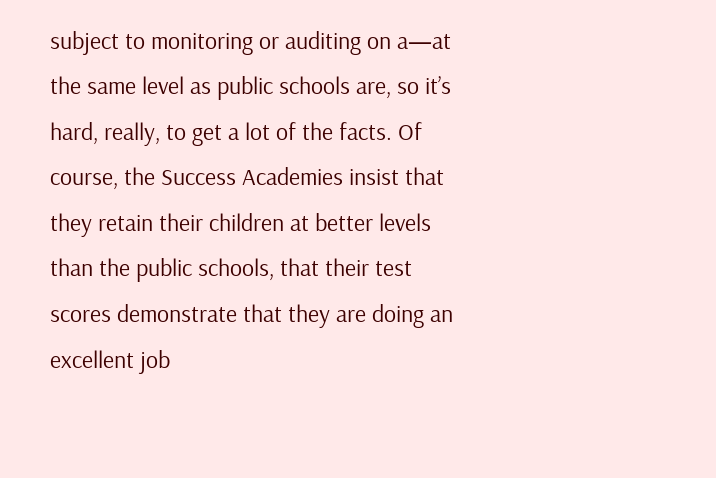subject to monitoring or auditing on a—at the same level as public schools are, so it’s hard, really, to get a lot of the facts. Of course, the Success Academies insist that they retain their children at better levels than the public schools, that their test scores demonstrate that they are doing an excellent job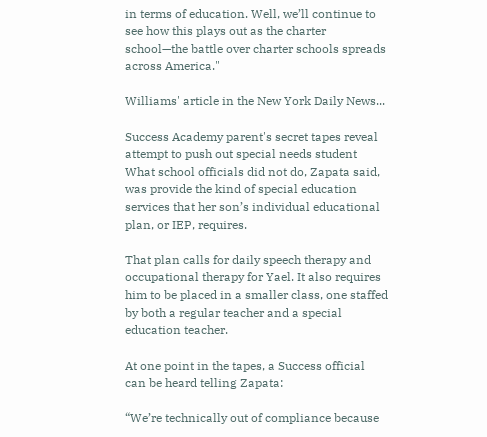in terms of education. Well, we’ll continue to see how this plays out as the charter school—the battle over charter schools spreads across America."

Williams' article in the New York Daily News...

Success Academy parent's secret tapes reveal attempt to push out special needs student
What school officials did not do, Zapata said, was provide the kind of special education services that her son’s individual educational plan, or IEP, requires.

That plan calls for daily speech therapy and occupational therapy for Yael. It also requires him to be placed in a smaller class, one staffed by both a regular teacher and a special education teacher.

At one point in the tapes, a Success official can be heard telling Zapata:

“We’re technically out of compliance because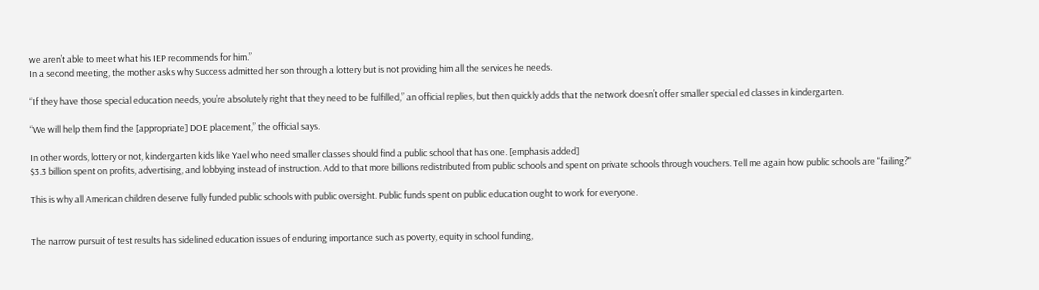we aren’t able to meet what his IEP recommends for him.”
In a second meeting, the mother asks why Success admitted her son through a lottery but is not providing him all the services he needs.

“If they have those special education needs, you’re absolutely right that they need to be fulfilled,” an official replies, but then quickly adds that the network doesn’t offer smaller special ed classes in kindergarten.

“We will help them find the [appropriate] DOE placement,” the official says.

In other words, lottery or not, kindergarten kids like Yael who need smaller classes should find a public school that has one. [emphasis added]
$3.3 billion spent on profits, advertising, and lobbying instead of instruction. Add to that more billions redistributed from public schools and spent on private schools through vouchers. Tell me again how public schools are "failing?"

This is why all American children deserve fully funded public schools with public oversight. Public funds spent on public education ought to work for everyone.


The narrow pursuit of test results has sidelined education issues of enduring importance such as poverty, equity in school funding,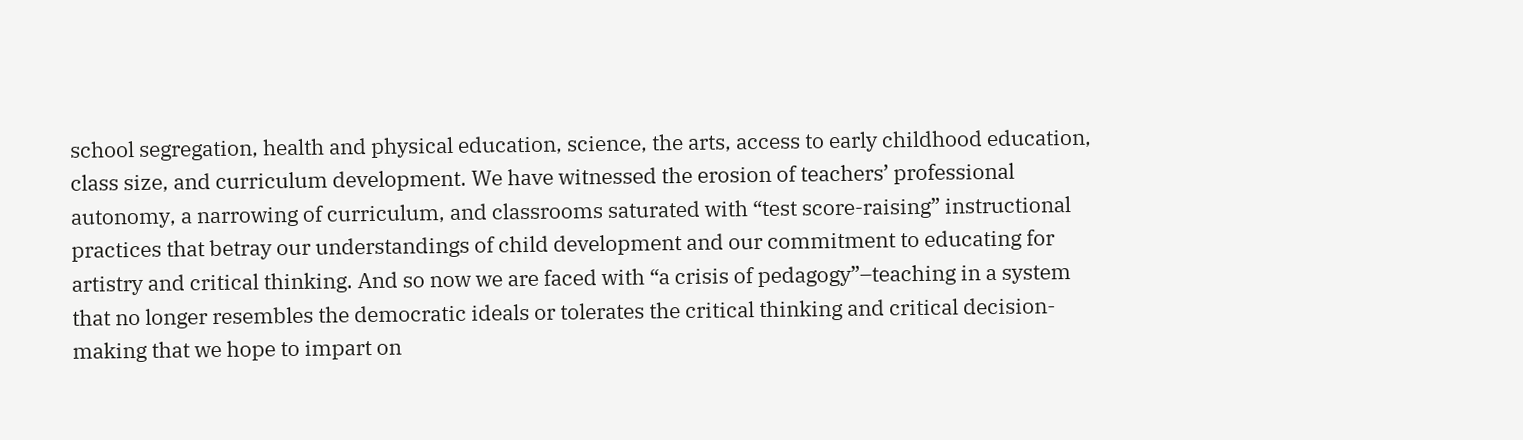school segregation, health and physical education, science, the arts, access to early childhood education, class size, and curriculum development. We have witnessed the erosion of teachers’ professional autonomy, a narrowing of curriculum, and classrooms saturated with “test score-raising” instructional practices that betray our understandings of child development and our commitment to educating for artistry and critical thinking. And so now we are faced with “a crisis of pedagogy”–teaching in a system that no longer resembles the democratic ideals or tolerates the critical thinking and critical decision-making that we hope to impart on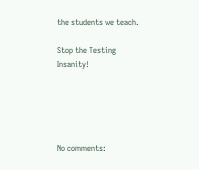the students we teach.

Stop the Testing Insanity!





No comments: